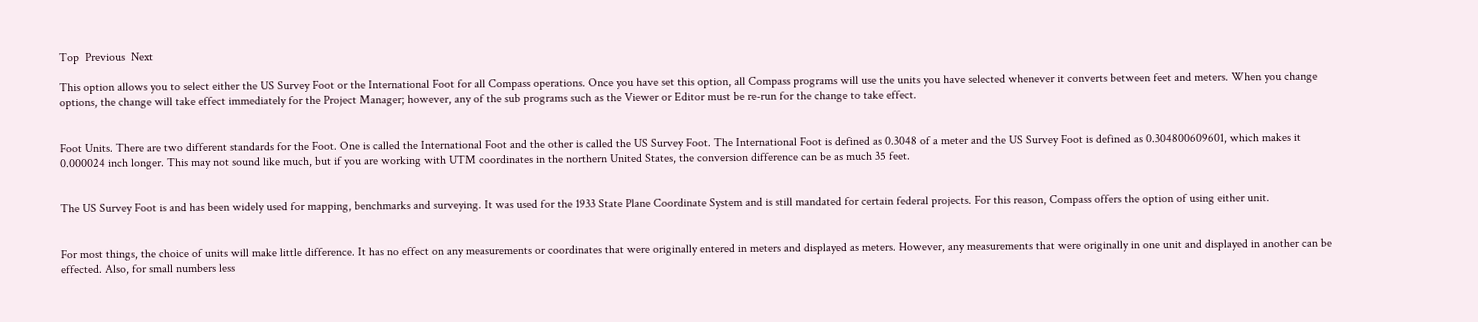Top  Previous  Next

This option allows you to select either the US Survey Foot or the International Foot for all Compass operations. Once you have set this option, all Compass programs will use the units you have selected whenever it converts between feet and meters. When you change options, the change will take effect immediately for the Project Manager; however, any of the sub programs such as the Viewer or Editor must be re-run for the change to take effect.


Foot Units. There are two different standards for the Foot. One is called the International Foot and the other is called the US Survey Foot. The International Foot is defined as 0.3048 of a meter and the US Survey Foot is defined as 0.304800609601, which makes it 0.000024 inch longer. This may not sound like much, but if you are working with UTM coordinates in the northern United States, the conversion difference can be as much 35 feet.


The US Survey Foot is and has been widely used for mapping, benchmarks and surveying. It was used for the 1933 State Plane Coordinate System and is still mandated for certain federal projects. For this reason, Compass offers the option of using either unit.


For most things, the choice of units will make little difference. It has no effect on any measurements or coordinates that were originally entered in meters and displayed as meters. However, any measurements that were originally in one unit and displayed in another can be effected. Also, for small numbers less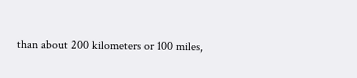than about 200 kilometers or 100 miles,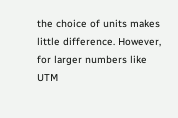the choice of units makes little difference. However, for larger numbers like UTM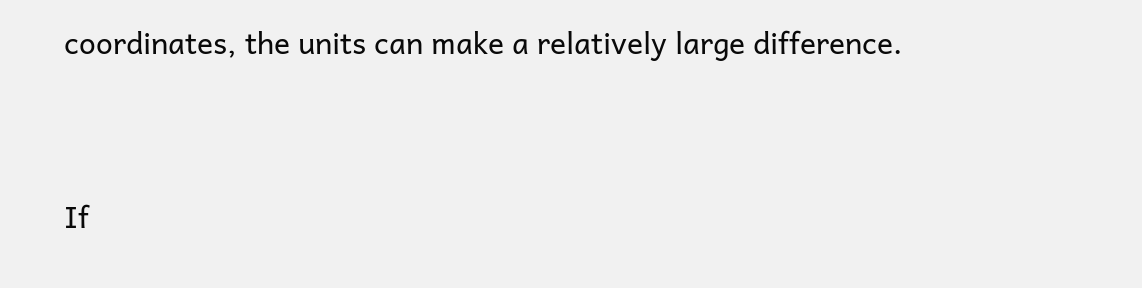coordinates, the units can make a relatively large difference.


If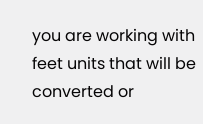you are working with feet units that will be converted or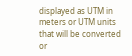displayed as UTM in meters or UTM units that will be converted or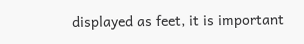displayed as feet, it is important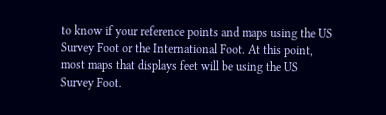to know if your reference points and maps using the US Survey Foot or the International Foot. At this point, most maps that displays feet will be using the US Survey Foot.